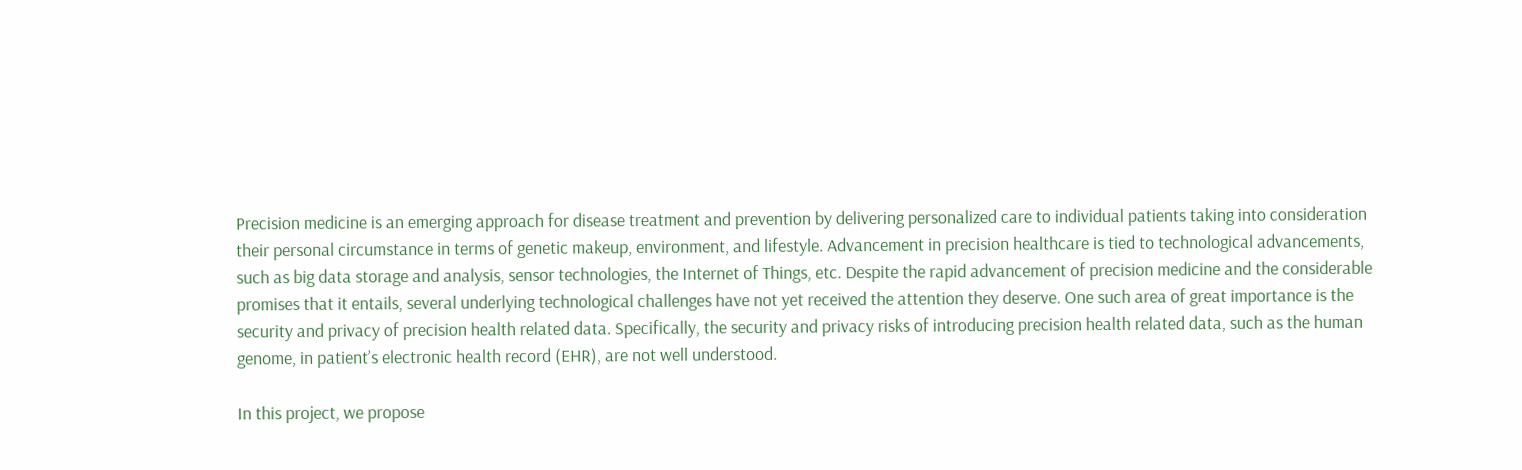Precision medicine is an emerging approach for disease treatment and prevention by delivering personalized care to individual patients taking into consideration their personal circumstance in terms of genetic makeup, environment, and lifestyle. Advancement in precision healthcare is tied to technological advancements, such as big data storage and analysis, sensor technologies, the Internet of Things, etc. Despite the rapid advancement of precision medicine and the considerable promises that it entails, several underlying technological challenges have not yet received the attention they deserve. One such area of great importance is the security and privacy of precision health related data. Specifically, the security and privacy risks of introducing precision health related data, such as the human genome, in patient’s electronic health record (EHR), are not well understood.

In this project, we propose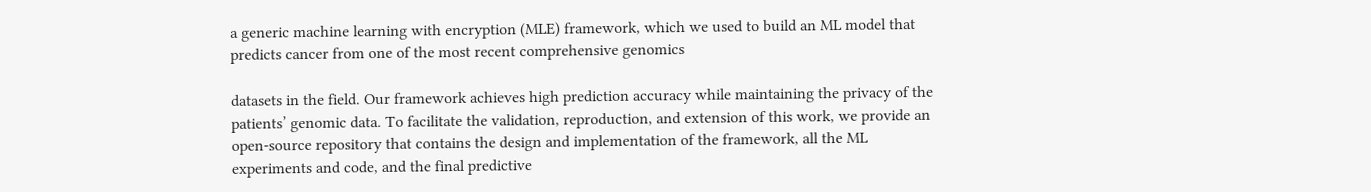a generic machine learning with encryption (MLE) framework, which we used to build an ML model that predicts cancer from one of the most recent comprehensive genomics

datasets in the field. Our framework achieves high prediction accuracy while maintaining the privacy of the patients’ genomic data. To facilitate the validation, reproduction, and extension of this work, we provide an open-source repository that contains the design and implementation of the framework, all the ML experiments and code, and the final predictive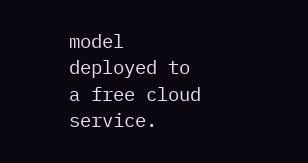model deployed to a free cloud service.